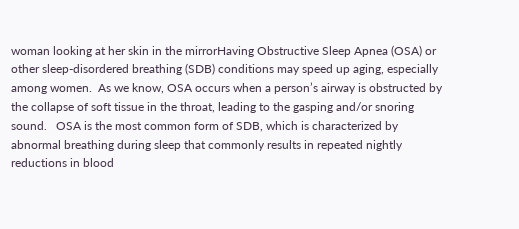woman looking at her skin in the mirrorHaving Obstructive Sleep Apnea (OSA) or other sleep-disordered breathing (SDB) conditions may speed up aging, especially among women.  As we know, OSA occurs when a person’s airway is obstructed by the collapse of soft tissue in the throat, leading to the gasping and/or snoring sound.   OSA is the most common form of SDB, which is characterized by abnormal breathing during sleep that commonly results in repeated nightly reductions in blood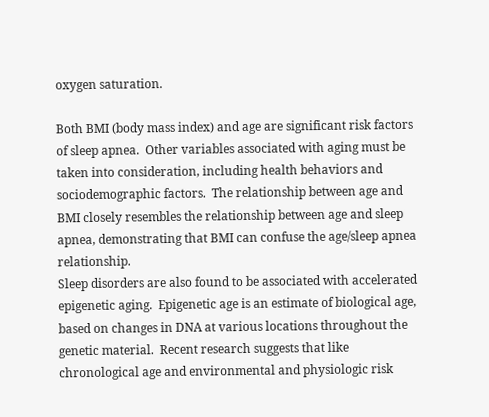oxygen saturation.

Both BMI (body mass index) and age are significant risk factors of sleep apnea.  Other variables associated with aging must be taken into consideration, including health behaviors and sociodemographic factors.  The relationship between age and BMI closely resembles the relationship between age and sleep apnea, demonstrating that BMI can confuse the age/sleep apnea relationship.
Sleep disorders are also found to be associated with accelerated epigenetic aging.  Epigenetic age is an estimate of biological age, based on changes in DNA at various locations throughout the genetic material.  Recent research suggests that like chronological age and environmental and physiologic risk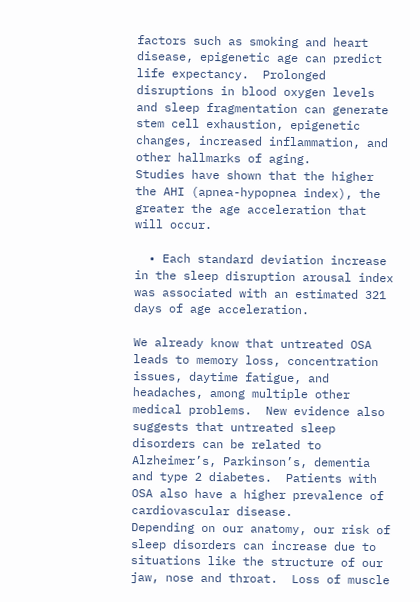factors such as smoking and heart disease, epigenetic age can predict life expectancy.  Prolonged disruptions in blood oxygen levels and sleep fragmentation can generate stem cell exhaustion, epigenetic changes, increased inflammation, and other hallmarks of aging.
Studies have shown that the higher the AHI (apnea-hypopnea index), the greater the age acceleration that will occur.

  • Each standard deviation increase in the sleep disruption arousal index was associated with an estimated 321 days of age acceleration.

We already know that untreated OSA leads to memory loss, concentration issues, daytime fatigue, and headaches, among multiple other medical problems.  New evidence also suggests that untreated sleep disorders can be related to Alzheimer’s, Parkinson’s, dementia and type 2 diabetes.  Patients with OSA also have a higher prevalence of cardiovascular disease.
Depending on our anatomy, our risk of sleep disorders can increase due to situations like the structure of our jaw, nose and throat.  Loss of muscle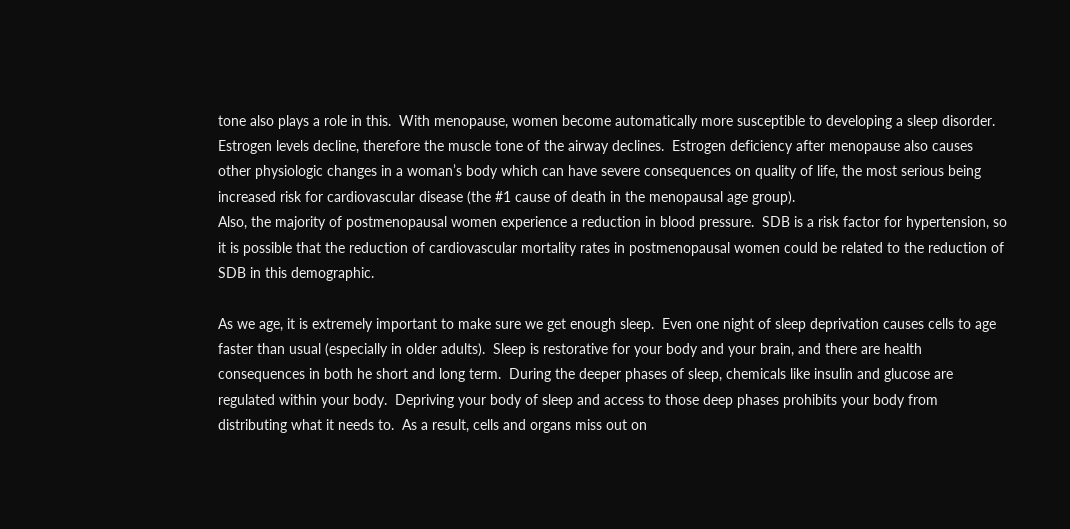tone also plays a role in this.  With menopause, women become automatically more susceptible to developing a sleep disorder.  Estrogen levels decline, therefore the muscle tone of the airway declines.  Estrogen deficiency after menopause also causes other physiologic changes in a woman’s body which can have severe consequences on quality of life, the most serious being increased risk for cardiovascular disease (the #1 cause of death in the menopausal age group).
Also, the majority of postmenopausal women experience a reduction in blood pressure.  SDB is a risk factor for hypertension, so it is possible that the reduction of cardiovascular mortality rates in postmenopausal women could be related to the reduction of SDB in this demographic.

As we age, it is extremely important to make sure we get enough sleep.  Even one night of sleep deprivation causes cells to age faster than usual (especially in older adults).  Sleep is restorative for your body and your brain, and there are health consequences in both he short and long term.  During the deeper phases of sleep, chemicals like insulin and glucose are regulated within your body.  Depriving your body of sleep and access to those deep phases prohibits your body from distributing what it needs to.  As a result, cells and organs miss out on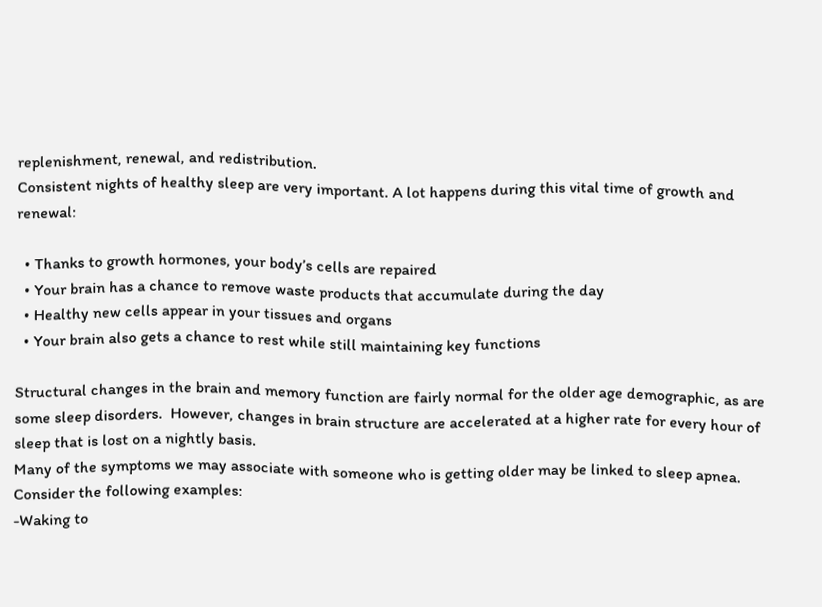replenishment, renewal, and redistribution.
Consistent nights of healthy sleep are very important. A lot happens during this vital time of growth and renewal:

  • Thanks to growth hormones, your body’s cells are repaired
  • Your brain has a chance to remove waste products that accumulate during the day
  • Healthy new cells appear in your tissues and organs
  • Your brain also gets a chance to rest while still maintaining key functions

Structural changes in the brain and memory function are fairly normal for the older age demographic, as are some sleep disorders.  However, changes in brain structure are accelerated at a higher rate for every hour of sleep that is lost on a nightly basis.
Many of the symptoms we may associate with someone who is getting older may be linked to sleep apnea.  Consider the following examples:
-Waking to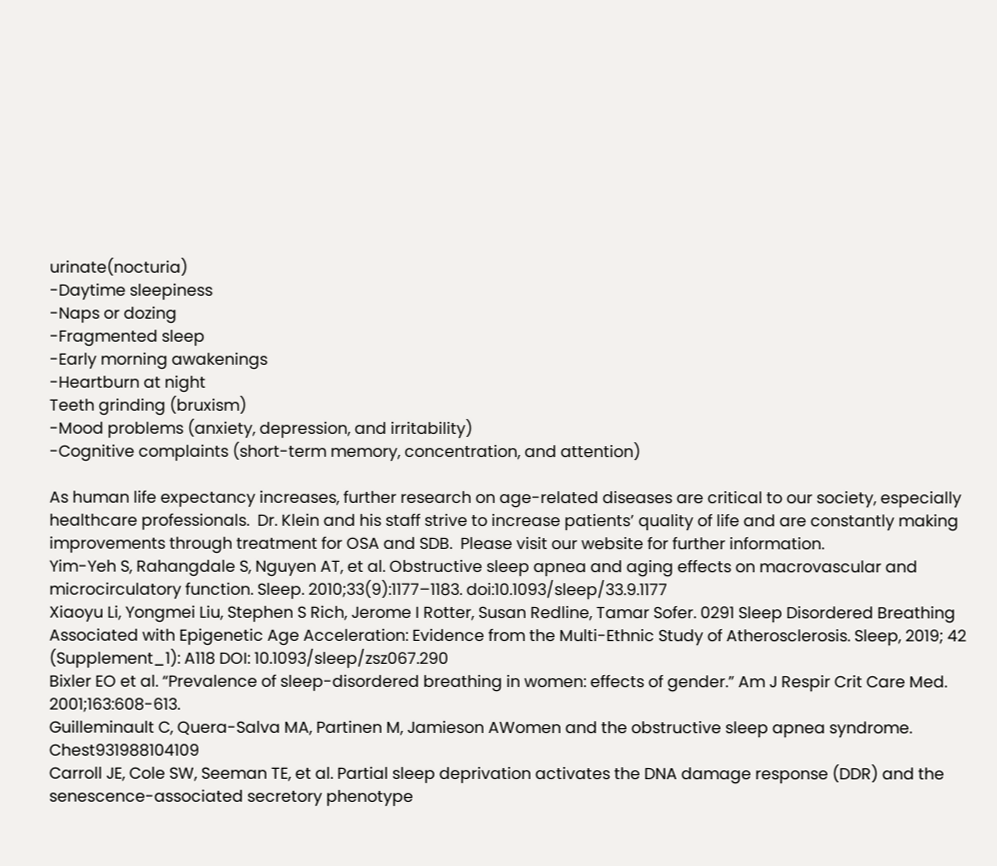urinate(nocturia)
-Daytime sleepiness
-Naps or dozing
-Fragmented sleep
-Early morning awakenings
-Heartburn at night
Teeth grinding (bruxism)
-Mood problems (anxiety, depression, and irritability)
-Cognitive complaints (short-term memory, concentration, and attention)

As human life expectancy increases, further research on age-related diseases are critical to our society, especially healthcare professionals.  Dr. Klein and his staff strive to increase patients’ quality of life and are constantly making improvements through treatment for OSA and SDB.  Please visit our website for further information.
Yim-Yeh S, Rahangdale S, Nguyen AT, et al. Obstructive sleep apnea and aging effects on macrovascular and microcirculatory function. Sleep. 2010;33(9):1177–1183. doi:10.1093/sleep/33.9.1177
Xiaoyu Li, Yongmei Liu, Stephen S Rich, Jerome I Rotter, Susan Redline, Tamar Sofer. 0291 Sleep Disordered Breathing Associated with Epigenetic Age Acceleration: Evidence from the Multi-Ethnic Study of Atherosclerosis. Sleep, 2019; 42 (Supplement_1): A118 DOI: 10.1093/sleep/zsz067.290
Bixler EO et al. “Prevalence of sleep-disordered breathing in women: effects of gender.” Am J Respir Crit Care Med. 2001;163:608-613.
Guilleminault C, Quera-Salva MA, Partinen M, Jamieson AWomen and the obstructive sleep apnea syndrome. Chest931988104109
Carroll JE, Cole SW, Seeman TE, et al. Partial sleep deprivation activates the DNA damage response (DDR) and the senescence-associated secretory phenotype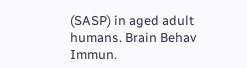(SASP) in aged adult humans. Brain Behav Immun.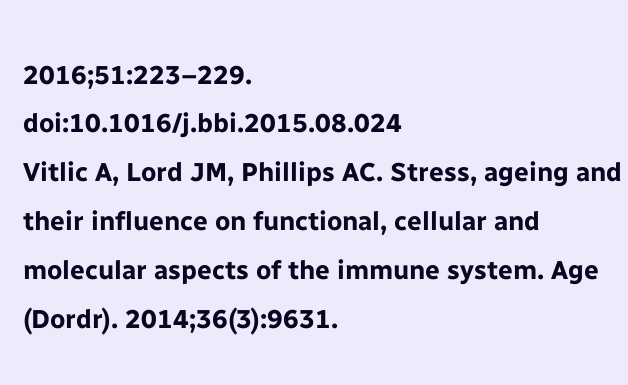2016;51:223–229. doi:10.1016/j.bbi.2015.08.024
Vitlic A, Lord JM, Phillips AC. Stress, ageing and their influence on functional, cellular and molecular aspects of the immune system. Age (Dordr). 2014;36(3):9631.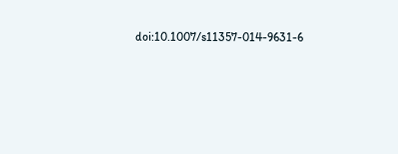doi:10.1007/s11357-014-9631-6